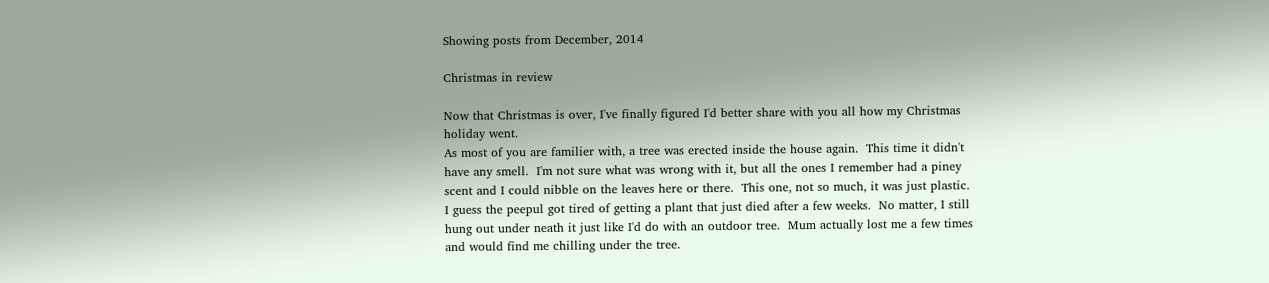Showing posts from December, 2014

Christmas in review

Now that Christmas is over, I've finally figured I'd better share with you all how my Christmas holiday went.
As most of you are familier with, a tree was erected inside the house again.  This time it didn't have any smell.  I'm not sure what was wrong with it, but all the ones I remember had a piney scent and I could nibble on the leaves here or there.  This one, not so much, it was just plastic.  I guess the peepul got tired of getting a plant that just died after a few weeks.  No matter, I still hung out under neath it just like I'd do with an outdoor tree.  Mum actually lost me a few times and would find me chilling under the tree.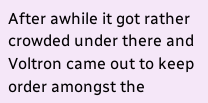After awhile it got rather crowded under there and Voltron came out to keep order amongst the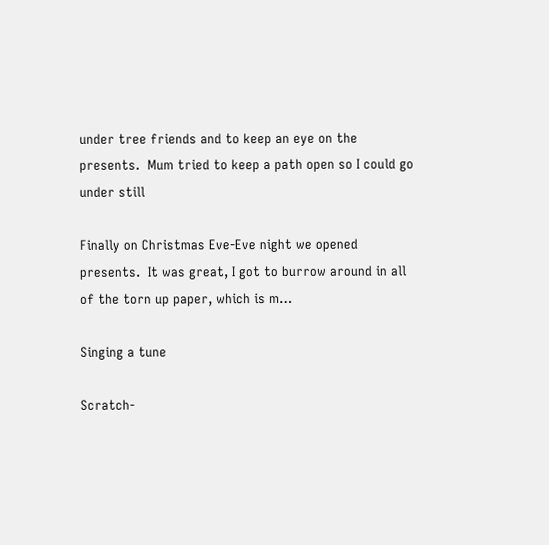under tree friends and to keep an eye on the presents.  Mum tried to keep a path open so I could go under still

Finally on Christmas Eve-Eve night we opened presents.  It was great, I got to burrow around in all of the torn up paper, which is m…

Singing a tune

Scratch-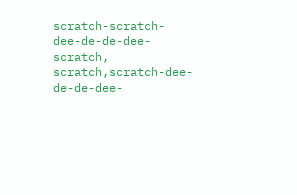scratch-scratch- dee-de-de-dee- scratch, scratch,scratch-dee-de-de-dee-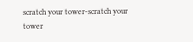scratch your tower-scratch your tower